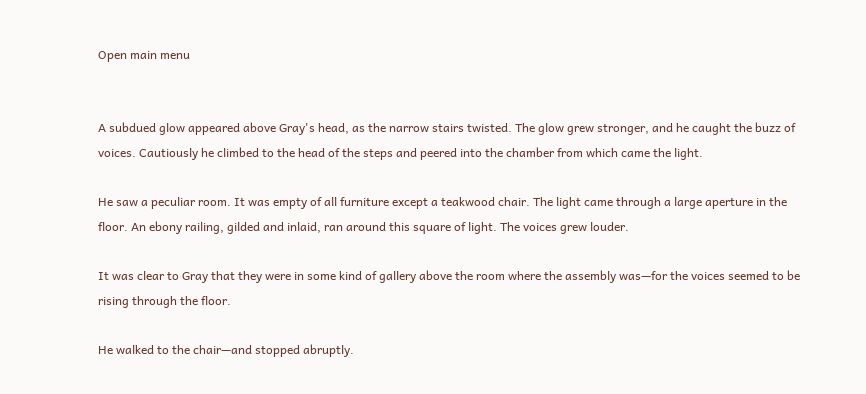Open main menu


A subdued glow appeared above Gray's head, as the narrow stairs twisted. The glow grew stronger, and he caught the buzz of voices. Cautiously he climbed to the head of the steps and peered into the chamber from which came the light.

He saw a peculiar room. It was empty of all furniture except a teakwood chair. The light came through a large aperture in the floor. An ebony railing, gilded and inlaid, ran around this square of light. The voices grew louder.

It was clear to Gray that they were in some kind of gallery above the room where the assembly was—for the voices seemed to be rising through the floor.

He walked to the chair—and stopped abruptly.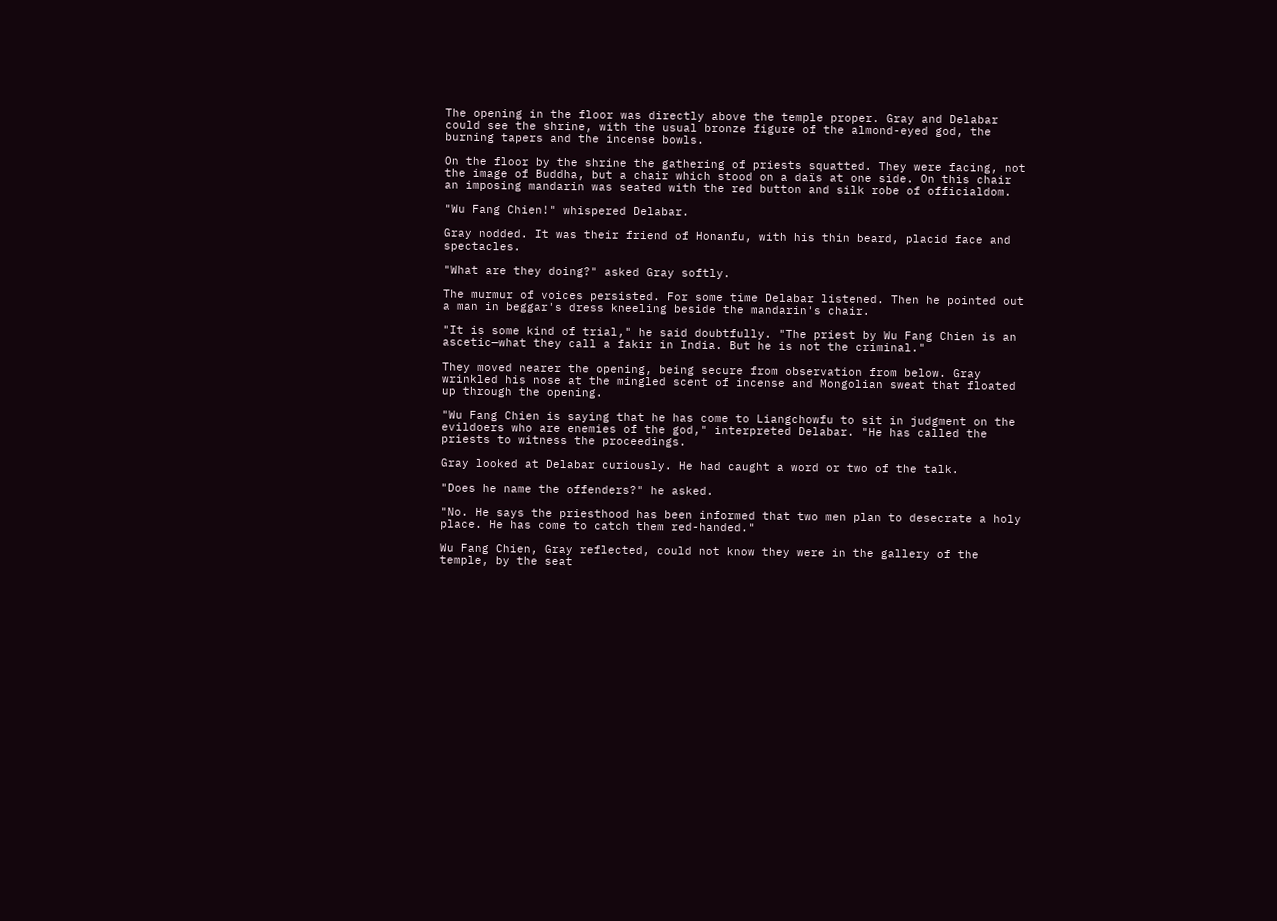The opening in the floor was directly above the temple proper. Gray and Delabar could see the shrine, with the usual bronze figure of the almond-eyed god, the burning tapers and the incense bowls.

On the floor by the shrine the gathering of priests squatted. They were facing, not the image of Buddha, but a chair which stood on a daïs at one side. On this chair an imposing mandarin was seated with the red button and silk robe of officialdom.

"Wu Fang Chien!" whispered Delabar.

Gray nodded. It was their friend of Honanfu, with his thin beard, placid face and spectacles.

"What are they doing?" asked Gray softly.

The murmur of voices persisted. For some time Delabar listened. Then he pointed out a man in beggar's dress kneeling beside the mandarin's chair.

"It is some kind of trial," he said doubtfully. "The priest by Wu Fang Chien is an ascetic—what they call a fakir in India. But he is not the criminal."

They moved nearer the opening, being secure from observation from below. Gray wrinkled his nose at the mingled scent of incense and Mongolian sweat that floated up through the opening.

"Wu Fang Chien is saying that he has come to Liangchowfu to sit in judgment on the evildoers who are enemies of the god," interpreted Delabar. "He has called the priests to witness the proceedings.

Gray looked at Delabar curiously. He had caught a word or two of the talk.

"Does he name the offenders?" he asked.

"No. He says the priesthood has been informed that two men plan to desecrate a holy place. He has come to catch them red-handed."

Wu Fang Chien, Gray reflected, could not know they were in the gallery of the temple, by the seat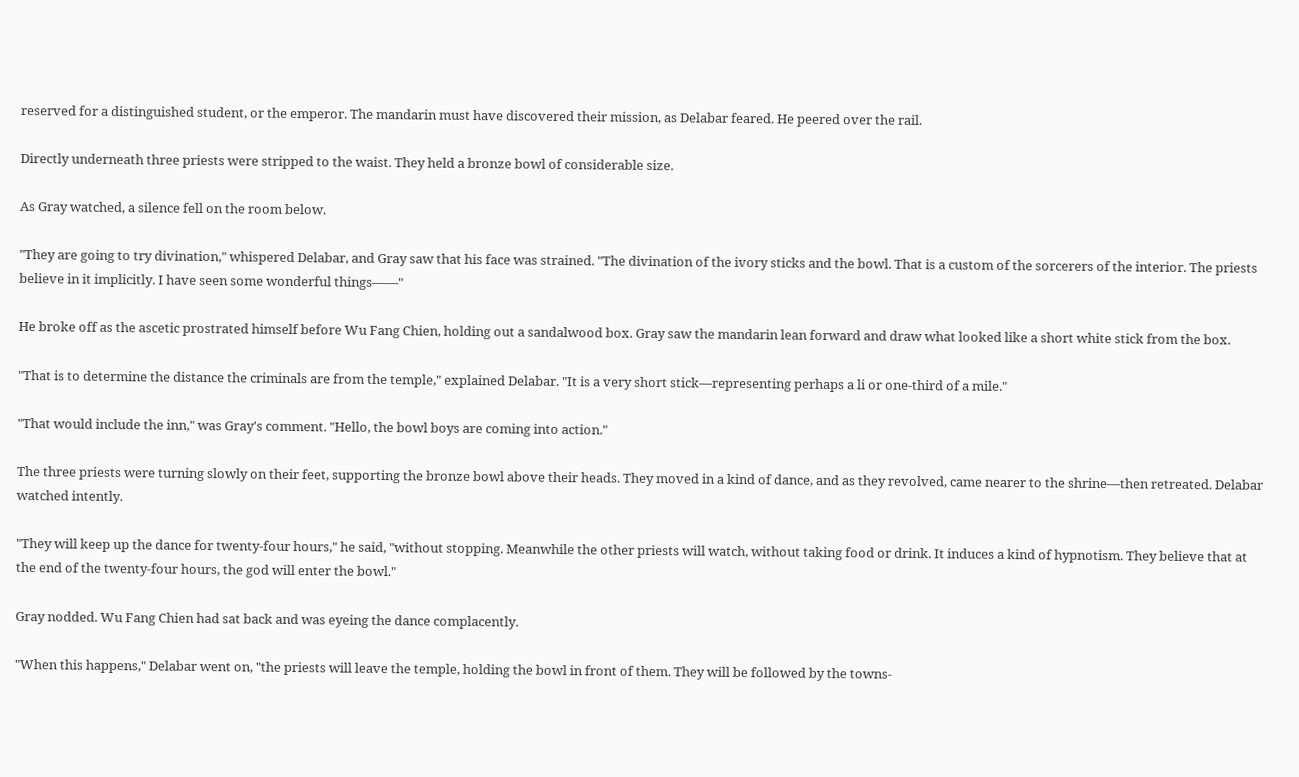reserved for a distinguished student, or the emperor. The mandarin must have discovered their mission, as Delabar feared. He peered over the rail.

Directly underneath three priests were stripped to the waist. They held a bronze bowl of considerable size.

As Gray watched, a silence fell on the room below.

"They are going to try divination," whispered Delabar, and Gray saw that his face was strained. "The divination of the ivory sticks and the bowl. That is a custom of the sorcerers of the interior. The priests believe in it implicitly. I have seen some wonderful things——"

He broke off as the ascetic prostrated himself before Wu Fang Chien, holding out a sandalwood box. Gray saw the mandarin lean forward and draw what looked like a short white stick from the box.

"That is to determine the distance the criminals are from the temple," explained Delabar. "It is a very short stick—representing perhaps a li or one-third of a mile."

"That would include the inn," was Gray's comment. "Hello, the bowl boys are coming into action."

The three priests were turning slowly on their feet, supporting the bronze bowl above their heads. They moved in a kind of dance, and as they revolved, came nearer to the shrine—then retreated. Delabar watched intently.

"They will keep up the dance for twenty-four hours," he said, "without stopping. Meanwhile the other priests will watch, without taking food or drink. It induces a kind of hypnotism. They believe that at the end of the twenty-four hours, the god will enter the bowl."

Gray nodded. Wu Fang Chien had sat back and was eyeing the dance complacently.

"When this happens," Delabar went on, "the priests will leave the temple, holding the bowl in front of them. They will be followed by the towns-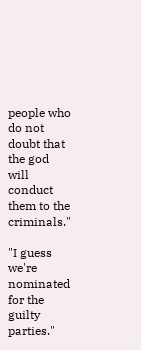people who do not doubt that the god will conduct them to the criminals."

"I guess we're nominated for the guilty parties."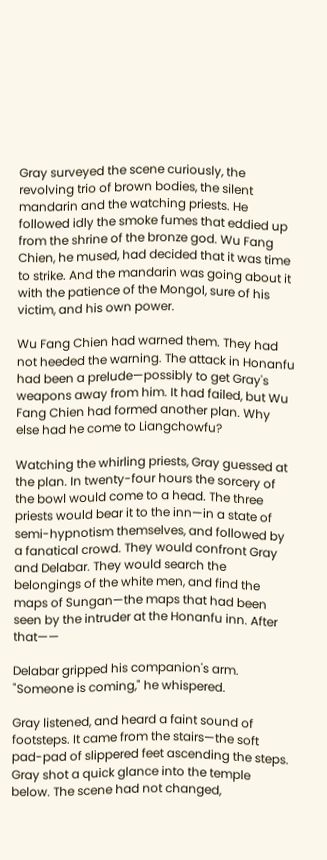Gray surveyed the scene curiously, the revolving trio of brown bodies, the silent mandarin and the watching priests. He followed idly the smoke fumes that eddied up from the shrine of the bronze god. Wu Fang Chien, he mused, had decided that it was time to strike. And the mandarin was going about it with the patience of the Mongol, sure of his victim, and his own power.

Wu Fang Chien had warned them. They had not heeded the warning. The attack in Honanfu had been a prelude—possibly to get Gray's weapons away from him. It had failed, but Wu Fang Chien had formed another plan. Why else had he come to Liangchowfu?

Watching the whirling priests, Gray guessed at the plan. In twenty-four hours the sorcery of the bowl would come to a head. The three priests would bear it to the inn—in a state of semi-hypnotism themselves, and followed by a fanatical crowd. They would confront Gray and Delabar. They would search the belongings of the white men, and find the maps of Sungan—the maps that had been seen by the intruder at the Honanfu inn. After that——

Delabar gripped his companion's arm. "Someone is coming," he whispered.

Gray listened, and heard a faint sound of footsteps. It came from the stairs—the soft pad-pad of slippered feet ascending the steps. Gray shot a quick glance into the temple below. The scene had not changed,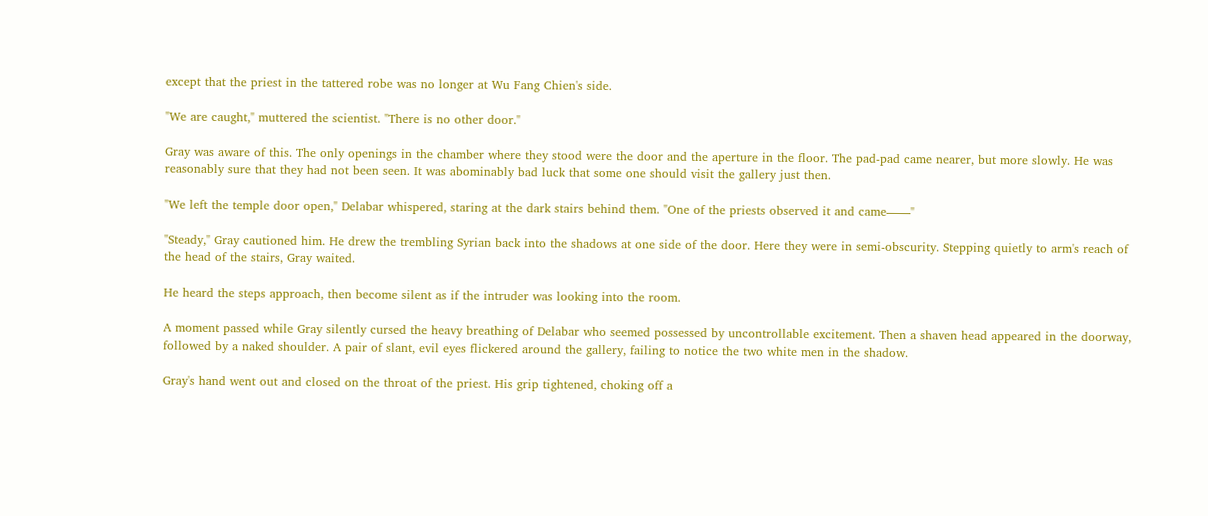except that the priest in the tattered robe was no longer at Wu Fang Chien's side.

"We are caught," muttered the scientist. "There is no other door."

Gray was aware of this. The only openings in the chamber where they stood were the door and the aperture in the floor. The pad-pad came nearer, but more slowly. He was reasonably sure that they had not been seen. It was abominably bad luck that some one should visit the gallery just then.

"We left the temple door open," Delabar whispered, staring at the dark stairs behind them. "One of the priests observed it and came——"

"Steady," Gray cautioned him. He drew the trembling Syrian back into the shadows at one side of the door. Here they were in semi-obscurity. Stepping quietly to arm's reach of the head of the stairs, Gray waited.

He heard the steps approach, then become silent as if the intruder was looking into the room.

A moment passed while Gray silently cursed the heavy breathing of Delabar who seemed possessed by uncontrollable excitement. Then a shaven head appeared in the doorway, followed by a naked shoulder. A pair of slant, evil eyes flickered around the gallery, failing to notice the two white men in the shadow.

Gray's hand went out and closed on the throat of the priest. His grip tightened, choking off a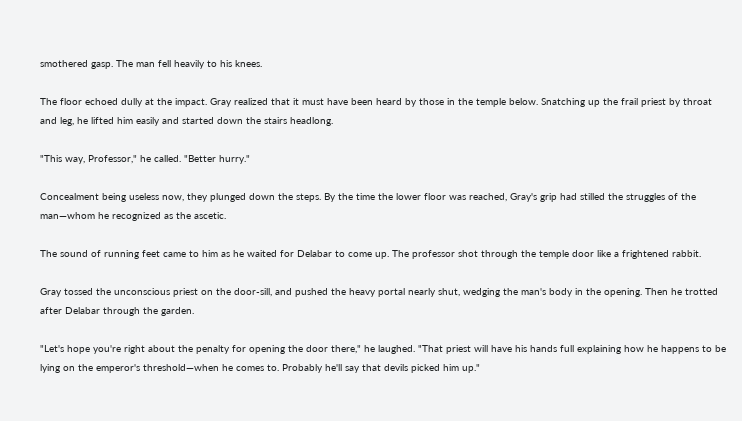smothered gasp. The man fell heavily to his knees.

The floor echoed dully at the impact. Gray realized that it must have been heard by those in the temple below. Snatching up the frail priest by throat and leg, he lifted him easily and started down the stairs headlong.

"This way, Professor," he called. "Better hurry."

Concealment being useless now, they plunged down the steps. By the time the lower floor was reached, Gray's grip had stilled the struggles of the man—whom he recognized as the ascetic.

The sound of running feet came to him as he waited for Delabar to come up. The professor shot through the temple door like a frightened rabbit.

Gray tossed the unconscious priest on the door-sill, and pushed the heavy portal nearly shut, wedging the man's body in the opening. Then he trotted after Delabar through the garden.

"Let's hope you're right about the penalty for opening the door there," he laughed. "That priest will have his hands full explaining how he happens to be lying on the emperor's threshold—when he comes to. Probably he'll say that devils picked him up."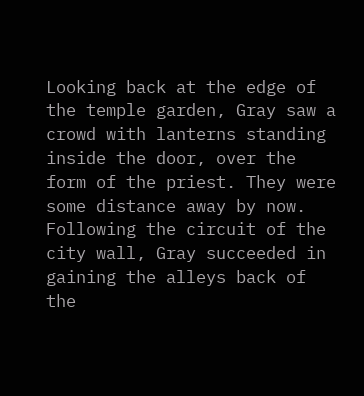Looking back at the edge of the temple garden, Gray saw a crowd with lanterns standing inside the door, over the form of the priest. They were some distance away by now. Following the circuit of the city wall, Gray succeeded in gaining the alleys back of the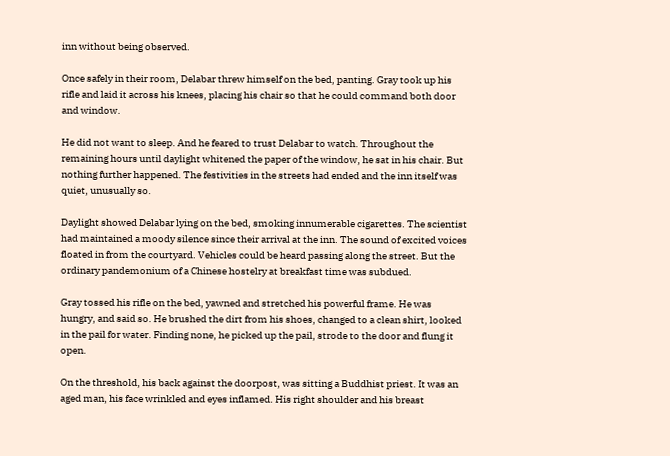inn without being observed.

Once safely in their room, Delabar threw himself on the bed, panting. Gray took up his rifle and laid it across his knees, placing his chair so that he could command both door and window.

He did not want to sleep. And he feared to trust Delabar to watch. Throughout the remaining hours until daylight whitened the paper of the window, he sat in his chair. But nothing further happened. The festivities in the streets had ended and the inn itself was quiet, unusually so.

Daylight showed Delabar lying on the bed, smoking innumerable cigarettes. The scientist had maintained a moody silence since their arrival at the inn. The sound of excited voices floated in from the courtyard. Vehicles could be heard passing along the street. But the ordinary pandemonium of a Chinese hostelry at breakfast time was subdued.

Gray tossed his rifle on the bed, yawned and stretched his powerful frame. He was hungry, and said so. He brushed the dirt from his shoes, changed to a clean shirt, looked in the pail for water. Finding none, he picked up the pail, strode to the door and flung it open.

On the threshold, his back against the doorpost, was sitting a Buddhist priest. It was an aged man, his face wrinkled and eyes inflamed. His right shoulder and his breast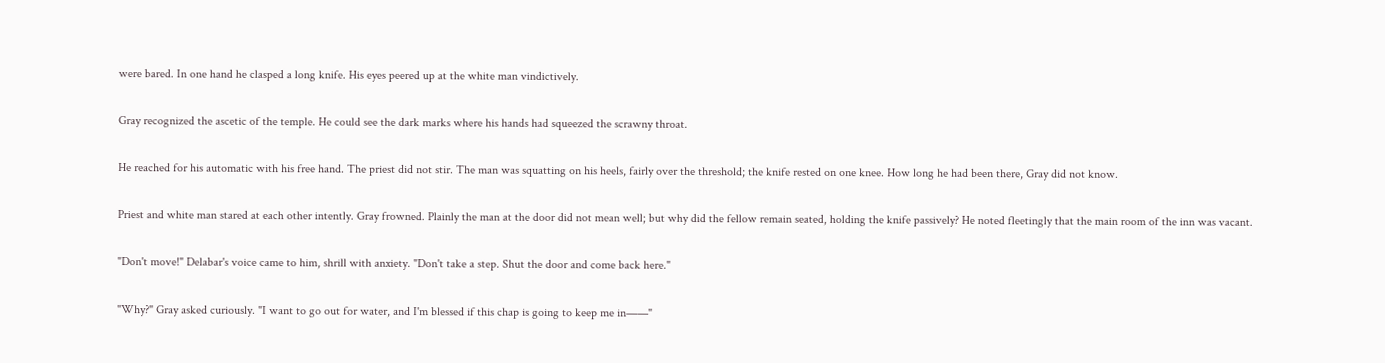were bared. In one hand he clasped a long knife. His eyes peered up at the white man vindictively.

Gray recognized the ascetic of the temple. He could see the dark marks where his hands had squeezed the scrawny throat.

He reached for his automatic with his free hand. The priest did not stir. The man was squatting on his heels, fairly over the threshold; the knife rested on one knee. How long he had been there, Gray did not know.

Priest and white man stared at each other intently. Gray frowned. Plainly the man at the door did not mean well; but why did the fellow remain seated, holding the knife passively? He noted fleetingly that the main room of the inn was vacant.

"Don't move!" Delabar's voice came to him, shrill with anxiety. "Don't take a step. Shut the door and come back here."

"Why?" Gray asked curiously. "I want to go out for water, and I'm blessed if this chap is going to keep me in——"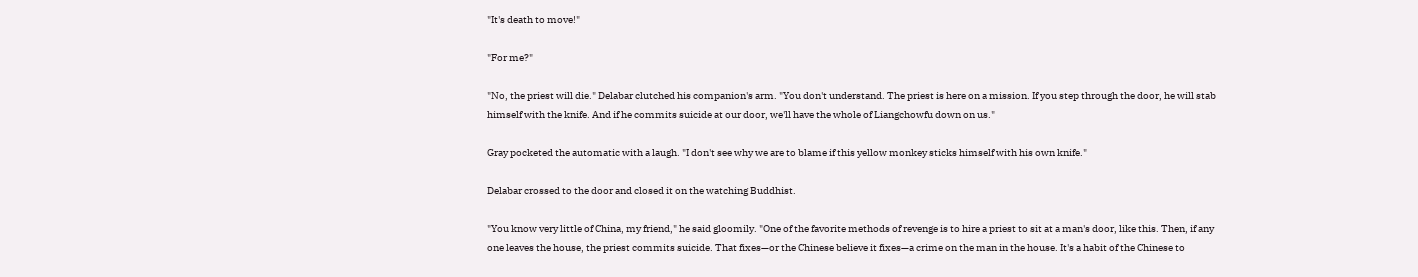"It's death to move!"

"For me?"

"No, the priest will die." Delabar clutched his companion's arm. "You don't understand. The priest is here on a mission. If you step through the door, he will stab himself with the knife. And if he commits suicide at our door, we'll have the whole of Liangchowfu down on us."

Gray pocketed the automatic with a laugh. "I don't see why we are to blame if this yellow monkey sticks himself with his own knife."

Delabar crossed to the door and closed it on the watching Buddhist.

"You know very little of China, my friend," he said gloomily. "One of the favorite methods of revenge is to hire a priest to sit at a man's door, like this. Then, if any one leaves the house, the priest commits suicide. That fixes—or the Chinese believe it fixes—a crime on the man in the house. It's a habit of the Chinese to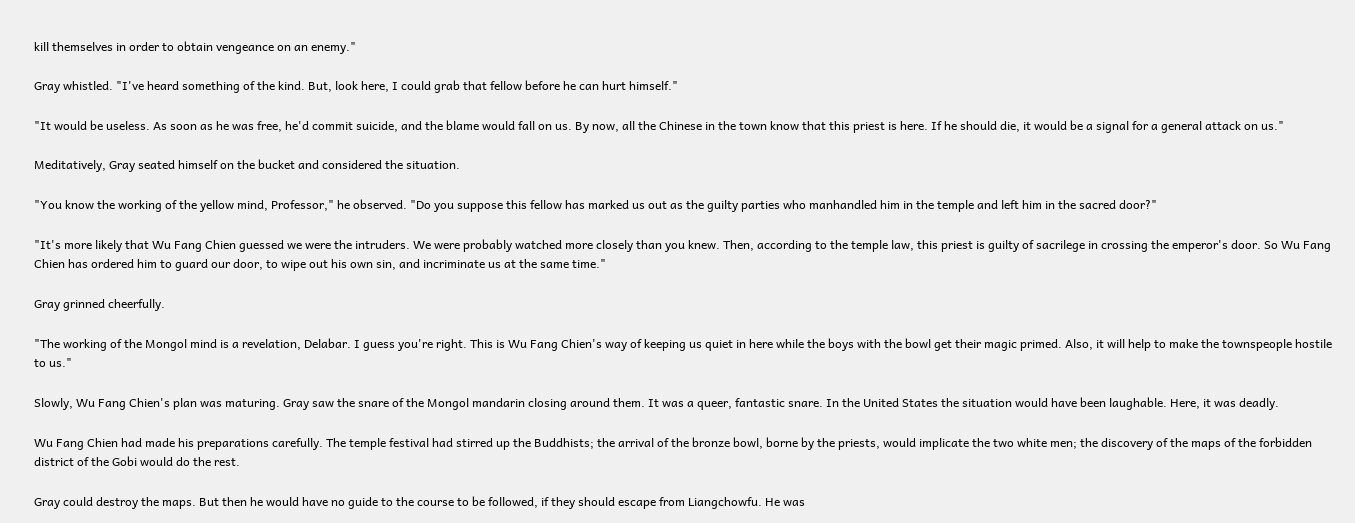kill themselves in order to obtain vengeance on an enemy."

Gray whistled. "I've heard something of the kind. But, look here, I could grab that fellow before he can hurt himself."

"It would be useless. As soon as he was free, he'd commit suicide, and the blame would fall on us. By now, all the Chinese in the town know that this priest is here. If he should die, it would be a signal for a general attack on us."

Meditatively, Gray seated himself on the bucket and considered the situation.

"You know the working of the yellow mind, Professor," he observed. "Do you suppose this fellow has marked us out as the guilty parties who manhandled him in the temple and left him in the sacred door?"

"It's more likely that Wu Fang Chien guessed we were the intruders. We were probably watched more closely than you knew. Then, according to the temple law, this priest is guilty of sacrilege in crossing the emperor's door. So Wu Fang Chien has ordered him to guard our door, to wipe out his own sin, and incriminate us at the same time."

Gray grinned cheerfully.

"The working of the Mongol mind is a revelation, Delabar. I guess you're right. This is Wu Fang Chien's way of keeping us quiet in here while the boys with the bowl get their magic primed. Also, it will help to make the townspeople hostile to us."

Slowly, Wu Fang Chien's plan was maturing. Gray saw the snare of the Mongol mandarin closing around them. It was a queer, fantastic snare. In the United States the situation would have been laughable. Here, it was deadly.

Wu Fang Chien had made his preparations carefully. The temple festival had stirred up the Buddhists; the arrival of the bronze bowl, borne by the priests, would implicate the two white men; the discovery of the maps of the forbidden district of the Gobi would do the rest.

Gray could destroy the maps. But then he would have no guide to the course to be followed, if they should escape from Liangchowfu. He was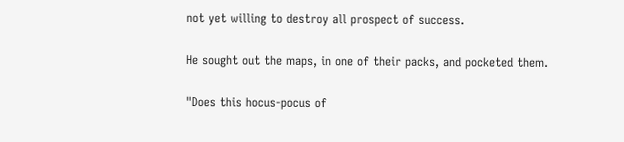not yet willing to destroy all prospect of success.

He sought out the maps, in one of their packs, and pocketed them.

"Does this hocus-pocus of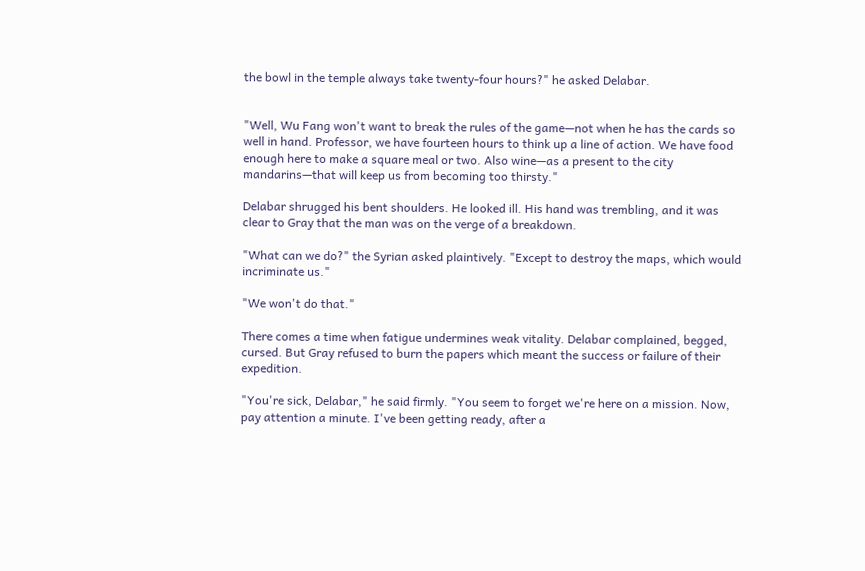the bowl in the temple always take twenty-four hours?" he asked Delabar.


"Well, Wu Fang won't want to break the rules of the game—not when he has the cards so well in hand. Professor, we have fourteen hours to think up a line of action. We have food enough here to make a square meal or two. Also wine—as a present to the city mandarins—that will keep us from becoming too thirsty."

Delabar shrugged his bent shoulders. He looked ill. His hand was trembling, and it was clear to Gray that the man was on the verge of a breakdown.

"What can we do?" the Syrian asked plaintively. "Except to destroy the maps, which would incriminate us."

"We won't do that."

There comes a time when fatigue undermines weak vitality. Delabar complained, begged, cursed. But Gray refused to burn the papers which meant the success or failure of their expedition.

"You're sick, Delabar," he said firmly. "You seem to forget we're here on a mission. Now, pay attention a minute. I've been getting ready, after a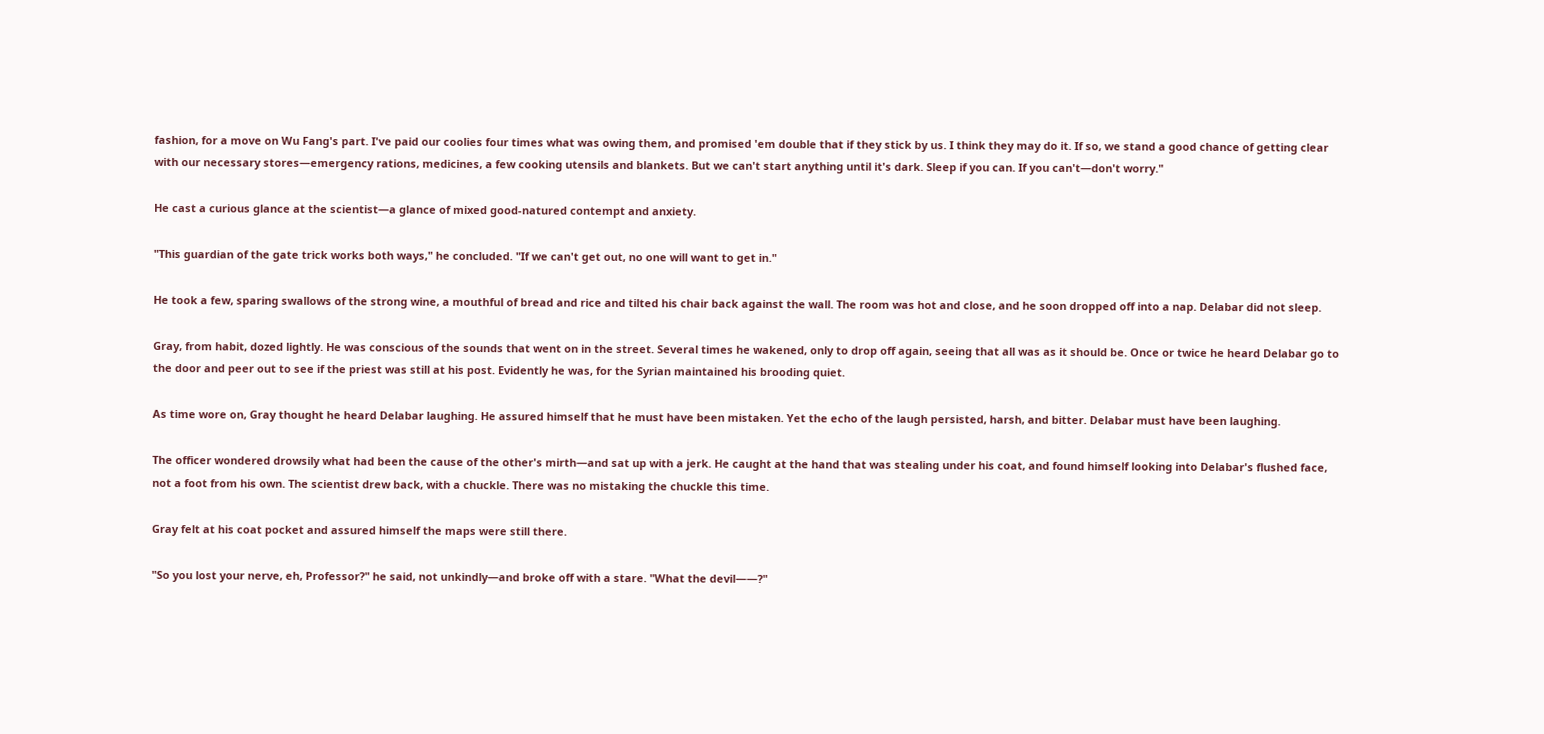fashion, for a move on Wu Fang's part. I've paid our coolies four times what was owing them, and promised 'em double that if they stick by us. I think they may do it. If so, we stand a good chance of getting clear with our necessary stores—emergency rations, medicines, a few cooking utensils and blankets. But we can't start anything until it's dark. Sleep if you can. If you can't—don't worry."

He cast a curious glance at the scientist—a glance of mixed good-natured contempt and anxiety.

"This guardian of the gate trick works both ways," he concluded. "If we can't get out, no one will want to get in."

He took a few, sparing swallows of the strong wine, a mouthful of bread and rice and tilted his chair back against the wall. The room was hot and close, and he soon dropped off into a nap. Delabar did not sleep.

Gray, from habit, dozed lightly. He was conscious of the sounds that went on in the street. Several times he wakened, only to drop off again, seeing that all was as it should be. Once or twice he heard Delabar go to the door and peer out to see if the priest was still at his post. Evidently he was, for the Syrian maintained his brooding quiet.

As time wore on, Gray thought he heard Delabar laughing. He assured himself that he must have been mistaken. Yet the echo of the laugh persisted, harsh, and bitter. Delabar must have been laughing.

The officer wondered drowsily what had been the cause of the other's mirth—and sat up with a jerk. He caught at the hand that was stealing under his coat, and found himself looking into Delabar's flushed face, not a foot from his own. The scientist drew back, with a chuckle. There was no mistaking the chuckle this time.

Gray felt at his coat pocket and assured himself the maps were still there.

"So you lost your nerve, eh, Professor?" he said, not unkindly—and broke off with a stare. "What the devil——?"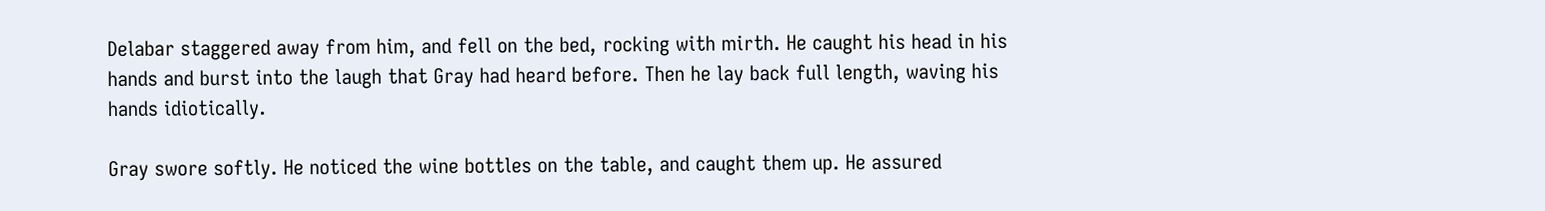Delabar staggered away from him, and fell on the bed, rocking with mirth. He caught his head in his hands and burst into the laugh that Gray had heard before. Then he lay back full length, waving his hands idiotically.

Gray swore softly. He noticed the wine bottles on the table, and caught them up. He assured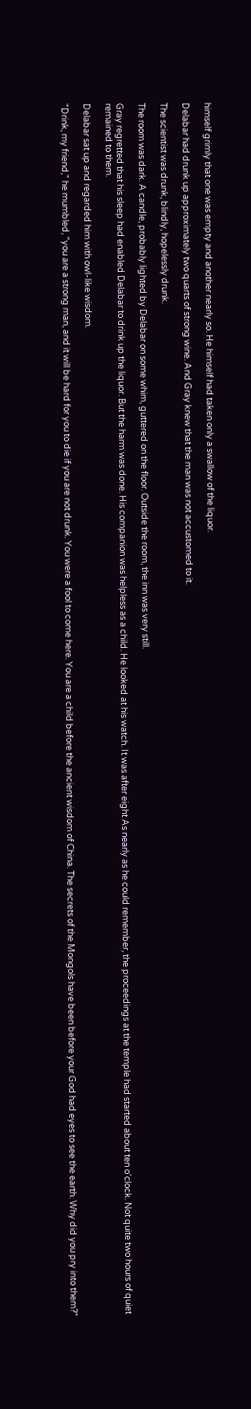himself grimly that one was empty and another nearly so. He himself had taken only a swallow of the liquor.

Delabar had drunk up approximately two quarts of strong wine. And Gray knew that the man was not accustomed to it.

The scientist was drunk, blindly, hopelessly drunk.

The room was dark. A candle, probably lighted by Delabar on some whim, guttered on the floor. Outside the room, the inn was very still.

Gray regretted that his sleep had enabled Delabar to drink up the liquor. But the harm was done. His companion was helpless as a child. He looked at his watch. It was after eight As nearly as he could remember, the proceedings at the temple had started about ten o'clock. Not quite two hours of quiet remained to them.

Delabar sat up and regarded him with owl-like wisdom.

"Drink, my friend," he mumbled, "you are a strong man, and it will be hard for you to die if you are not drunk. You were a fool to come here. You are a child before the ancient wisdom of China. The secrets of the Mongols have been before your God had eyes to see the earth. Why did you pry into them?"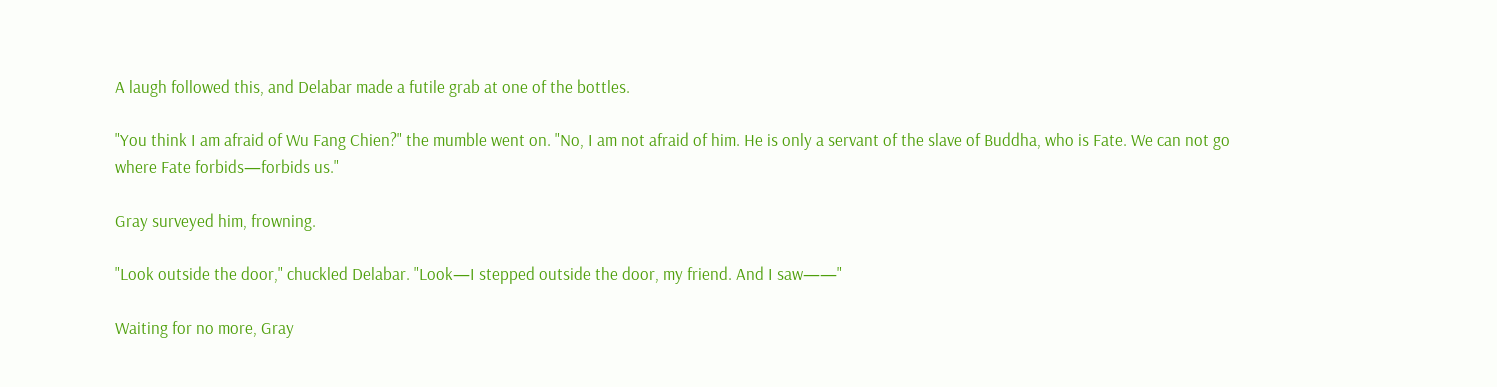A laugh followed this, and Delabar made a futile grab at one of the bottles.

"You think I am afraid of Wu Fang Chien?" the mumble went on. "No, I am not afraid of him. He is only a servant of the slave of Buddha, who is Fate. We can not go where Fate forbids—forbids us."

Gray surveyed him, frowning.

"Look outside the door," chuckled Delabar. "Look—I stepped outside the door, my friend. And I saw——"

Waiting for no more, Gray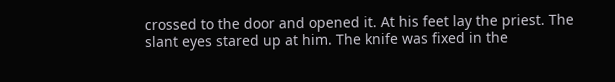crossed to the door and opened it. At his feet lay the priest. The slant eyes stared up at him. The knife was fixed in the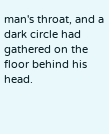man's throat, and a dark circle had gathered on the floor behind his head.